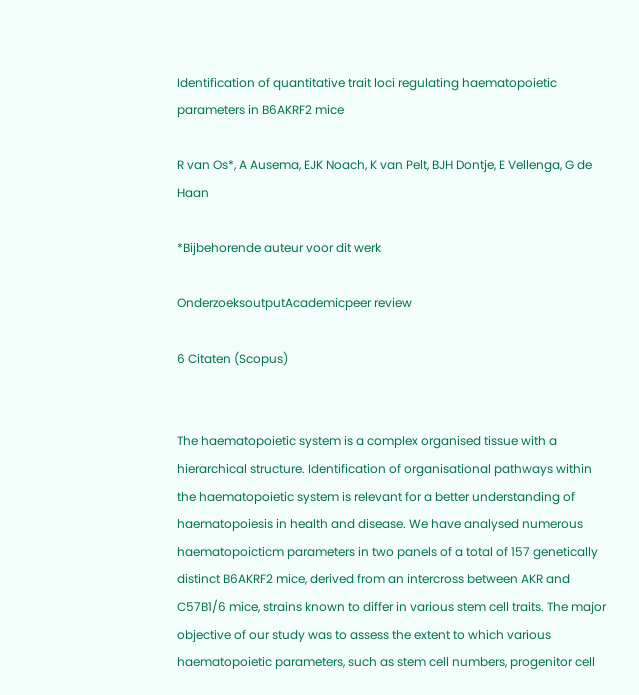Identification of quantitative trait loci regulating haematopoietic parameters in B6AKRF2 mice

R van Os*, A Ausema, EJK Noach, K van Pelt, BJH Dontje, E Vellenga, G de Haan

*Bijbehorende auteur voor dit werk

OnderzoeksoutputAcademicpeer review

6 Citaten (Scopus)


The haematopoietic system is a complex organised tissue with a hierarchical structure. Identification of organisational pathways within the haematopoietic system is relevant for a better understanding of haematopoiesis in health and disease. We have analysed numerous haematopoicticm parameters in two panels of a total of 157 genetically distinct B6AKRF2 mice, derived from an intercross between AKR and C57B1/6 mice, strains known to differ in various stem cell traits. The major objective of our study was to assess the extent to which various haematopoietic parameters, such as stem cell numbers, progenitor cell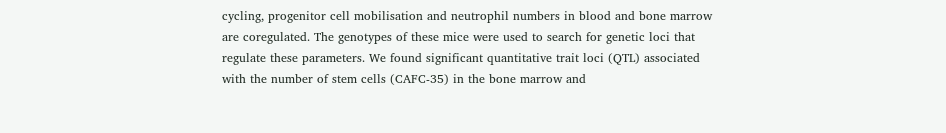cycling, progenitor cell mobilisation and neutrophil numbers in blood and bone marrow are coregulated. The genotypes of these mice were used to search for genetic loci that regulate these parameters. We found significant quantitative trait loci (QTL) associated with the number of stem cells (CAFC-35) in the bone marrow and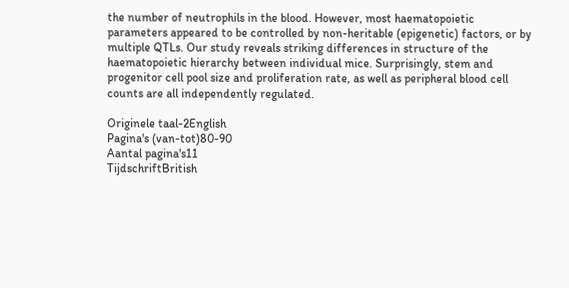the number of neutrophils in the blood. However, most haematopoietic parameters appeared to be controlled by non-heritable (epigenetic) factors, or by multiple QTLs. Our study reveals striking differences in structure of the haematopoietic hierarchy between individual mice. Surprisingly, stem and progenitor cell pool size and proliferation rate, as well as peripheral blood cell counts are all independently regulated.

Originele taal-2English
Pagina's (van-tot)80-90
Aantal pagina's11
TijdschriftBritish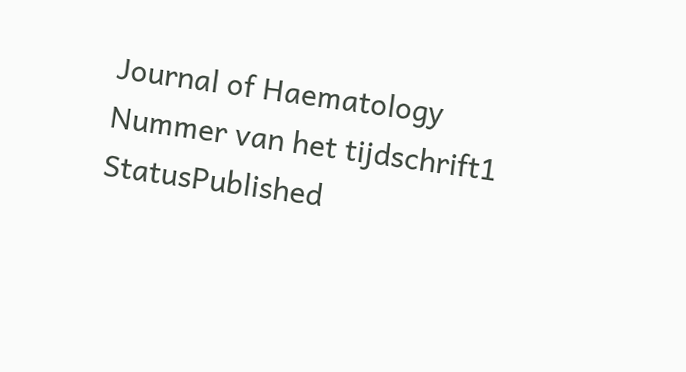Journal of Haematology
Nummer van het tijdschrift1
StatusPublished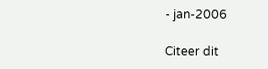- jan-2006

Citeer dit